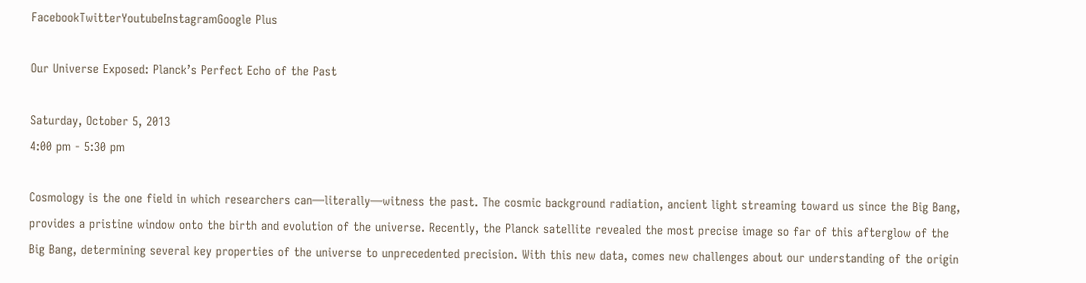FacebookTwitterYoutubeInstagramGoogle Plus

Our Universe Exposed: Planck’s Perfect Echo of the Past

Saturday, October 5, 2013
4:00 pm - 5:30 pm

Cosmology is the one field in which researchers can—literally—witness the past. The cosmic background radiation, ancient light streaming toward us since the Big Bang, provides a pristine window onto the birth and evolution of the universe. Recently, the Planck satellite revealed the most precise image so far of this afterglow of the Big Bang, determining several key properties of the universe to unprecedented precision. With this new data, comes new challenges about our understanding of the origin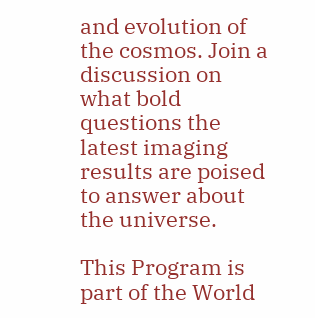and evolution of the cosmos. Join a discussion on what bold questions the latest imaging results are poised to answer about the universe.

This Program is part of the World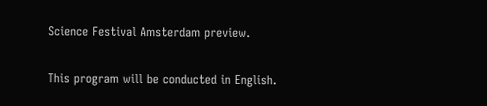Science Festival Amsterdam preview.

This program will be conducted in English.